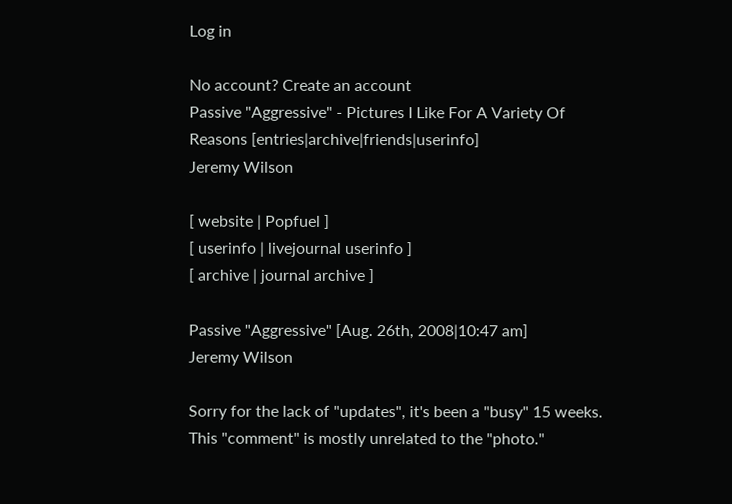Log in

No account? Create an account
Passive "Aggressive" - Pictures I Like For A Variety Of Reasons [entries|archive|friends|userinfo]
Jeremy Wilson

[ website | Popfuel ]
[ userinfo | livejournal userinfo ]
[ archive | journal archive ]

Passive "Aggressive" [Aug. 26th, 2008|10:47 am]
Jeremy Wilson

Sorry for the lack of "updates", it's been a "busy" 15 weeks. This "comment" is mostly unrelated to the "photo."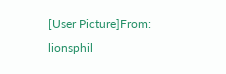[User Picture]From: lionsphil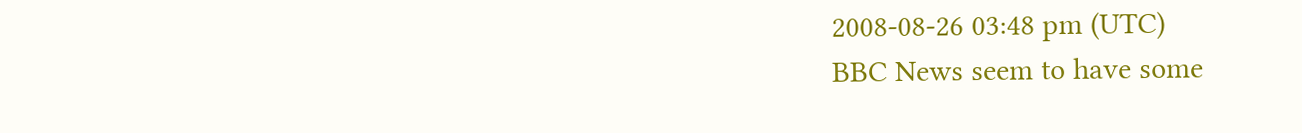2008-08-26 03:48 pm (UTC)
BBC News seem to have some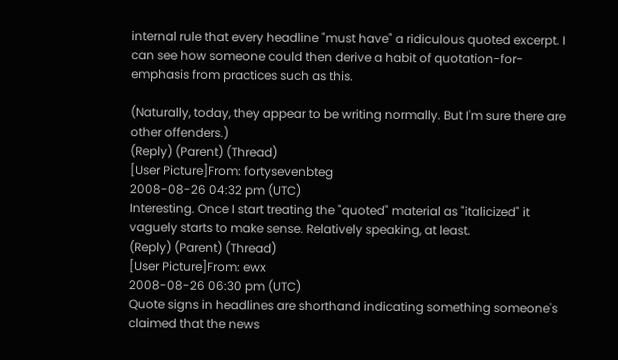internal rule that every headline "must have" a ridiculous quoted excerpt. I can see how someone could then derive a habit of quotation-for-emphasis from practices such as this.

(Naturally, today, they appear to be writing normally. But I'm sure there are other offenders.)
(Reply) (Parent) (Thread)
[User Picture]From: fortysevenbteg
2008-08-26 04:32 pm (UTC)
Interesting. Once I start treating the "quoted" material as "italicized" it vaguely starts to make sense. Relatively speaking, at least.
(Reply) (Parent) (Thread)
[User Picture]From: ewx
2008-08-26 06:30 pm (UTC)
Quote signs in headlines are shorthand indicating something someone's claimed that the news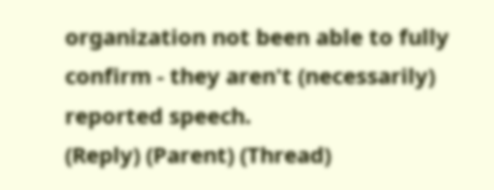organization not been able to fully confirm - they aren't (necessarily) reported speech.
(Reply) (Parent) (Thread)